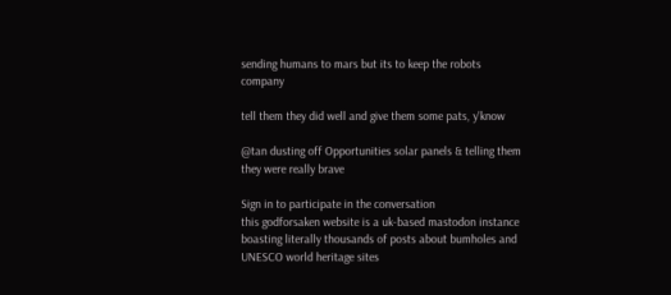sending humans to mars but its to keep the robots company

tell them they did well and give them some pats, y'know

@tan dusting off Opportunities solar panels & telling them they were really brave

Sign in to participate in the conversation
this godforsaken website is a uk-based mastodon instance boasting literally thousands of posts about bumholes and UNESCO world heritage sites